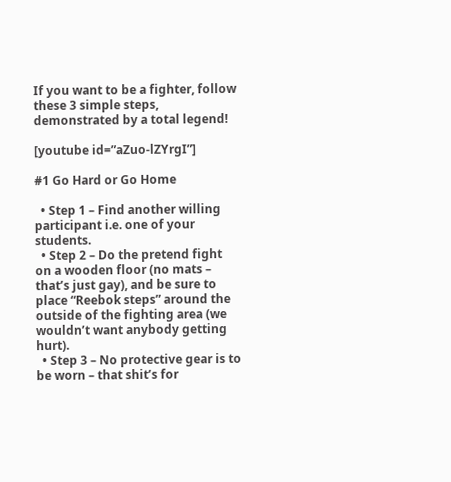If you want to be a fighter, follow these 3 simple steps, demonstrated by a total legend!

[youtube id=”aZuo-lZYrgI”]

#1 Go Hard or Go Home

  • Step 1 – Find another willing participant i.e. one of your students.
  • Step 2 – Do the pretend fight on a wooden floor (no mats – that’s just gay), and be sure to place “Reebok steps” around the outside of the fighting area (we wouldn’t want anybody getting hurt).
  • Step 3 – No protective gear is to be worn – that shit’s for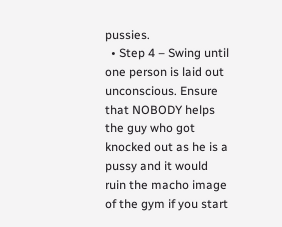pussies.
  • Step 4 – Swing until one person is laid out unconscious. Ensure that NOBODY helps the guy who got knocked out as he is a pussy and it would ruin the macho image of the gym if you start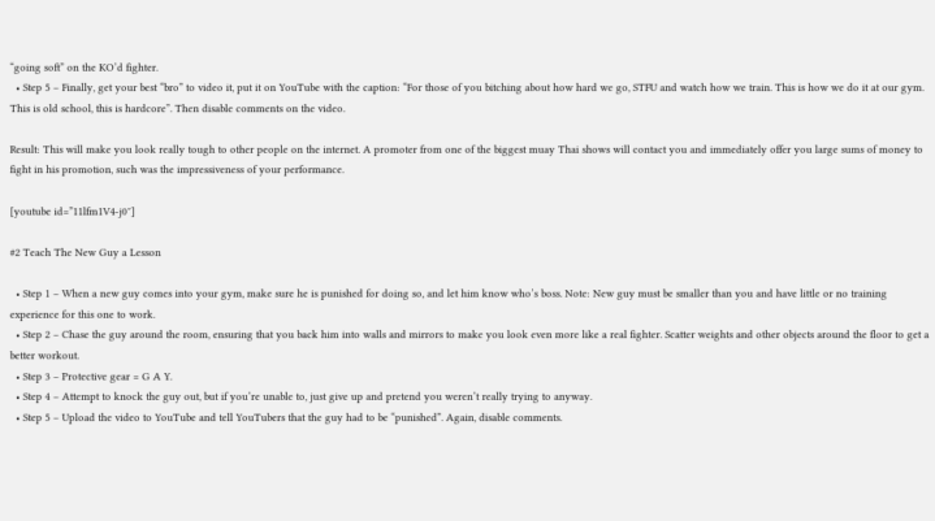“going soft” on the KO’d fighter.
  • Step 5 – Finally, get your best “bro” to video it, put it on YouTube with the caption: “For those of you bitching about how hard we go, STFU and watch how we train. This is how we do it at our gym. This is old school, this is hardcore”. Then disable comments on the video.

Result: This will make you look really tough to other people on the internet. A promoter from one of the biggest muay Thai shows will contact you and immediately offer you large sums of money to fight in his promotion, such was the impressiveness of your performance.

[youtube id=”11lfm1V4-j0″]

#2 Teach The New Guy a Lesson

  • Step 1 – When a new guy comes into your gym, make sure he is punished for doing so, and let him know who’s boss. Note: New guy must be smaller than you and have little or no training experience for this one to work.
  • Step 2 – Chase the guy around the room, ensuring that you back him into walls and mirrors to make you look even more like a real fighter. Scatter weights and other objects around the floor to get a better workout.
  • Step 3 – Protective gear = G A Y.
  • Step 4 – Attempt to knock the guy out, but if you’re unable to, just give up and pretend you weren’t really trying to anyway.
  • Step 5 – Upload the video to YouTube and tell YouTubers that the guy had to be “punished”. Again, disable comments.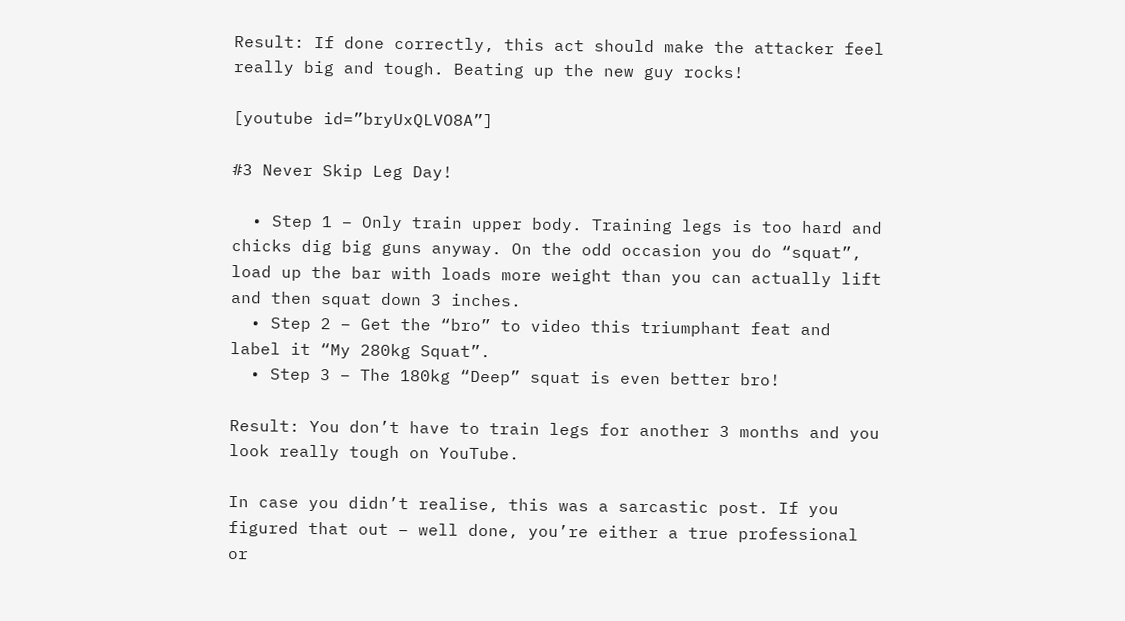Result: If done correctly, this act should make the attacker feel really big and tough. Beating up the new guy rocks!

[youtube id=”bryUxQLVO8A”]

#3 Never Skip Leg Day!

  • Step 1 – Only train upper body. Training legs is too hard and chicks dig big guns anyway. On the odd occasion you do “squat”, load up the bar with loads more weight than you can actually lift and then squat down 3 inches.
  • Step 2 – Get the “bro” to video this triumphant feat and label it “My 280kg Squat”.
  • Step 3 – The 180kg “Deep” squat is even better bro!

Result: You don’t have to train legs for another 3 months and you look really tough on YouTube.

In case you didn’t realise, this was a sarcastic post. If you figured that out – well done, you’re either a true professional or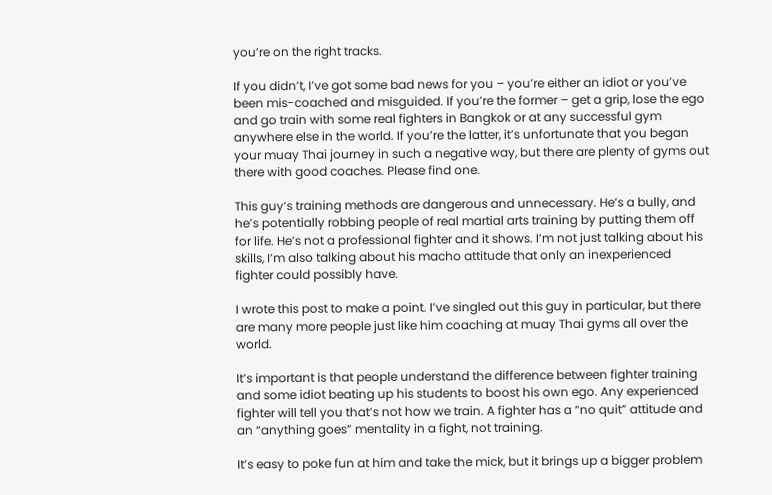you’re on the right tracks.

If you didn’t, I’ve got some bad news for you – you’re either an idiot or you’ve been mis-coached and misguided. If you’re the former – get a grip, lose the ego and go train with some real fighters in Bangkok or at any successful gym anywhere else in the world. If you’re the latter, it’s unfortunate that you began your muay Thai journey in such a negative way, but there are plenty of gyms out there with good coaches. Please find one.

This guy’s training methods are dangerous and unnecessary. He’s a bully, and he’s potentially robbing people of real martial arts training by putting them off for life. He’s not a professional fighter and it shows. I’m not just talking about his skills, I’m also talking about his macho attitude that only an inexperienced fighter could possibly have.

I wrote this post to make a point. I’ve singled out this guy in particular, but there are many more people just like him coaching at muay Thai gyms all over the world.

It’s important is that people understand the difference between fighter training and some idiot beating up his students to boost his own ego. Any experienced fighter will tell you that’s not how we train. A fighter has a “no quit” attitude and an “anything goes” mentality in a fight, not training.

It’s easy to poke fun at him and take the mick, but it brings up a bigger problem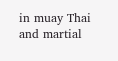in muay Thai and martial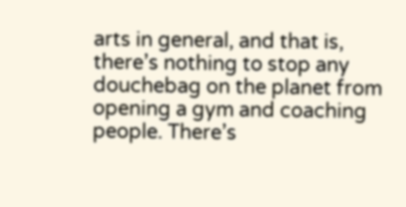arts in general, and that is, there’s nothing to stop any douchebag on the planet from opening a gym and coaching people. There’s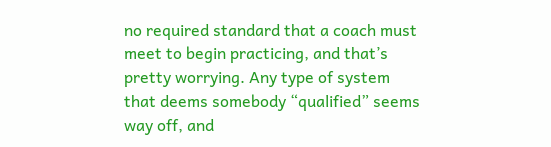no required standard that a coach must meet to begin practicing, and that’s pretty worrying. Any type of system that deems somebody “qualified” seems way off, and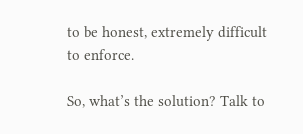to be honest, extremely difficult to enforce.

So, what’s the solution? Talk to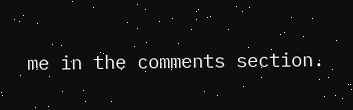me in the comments section.